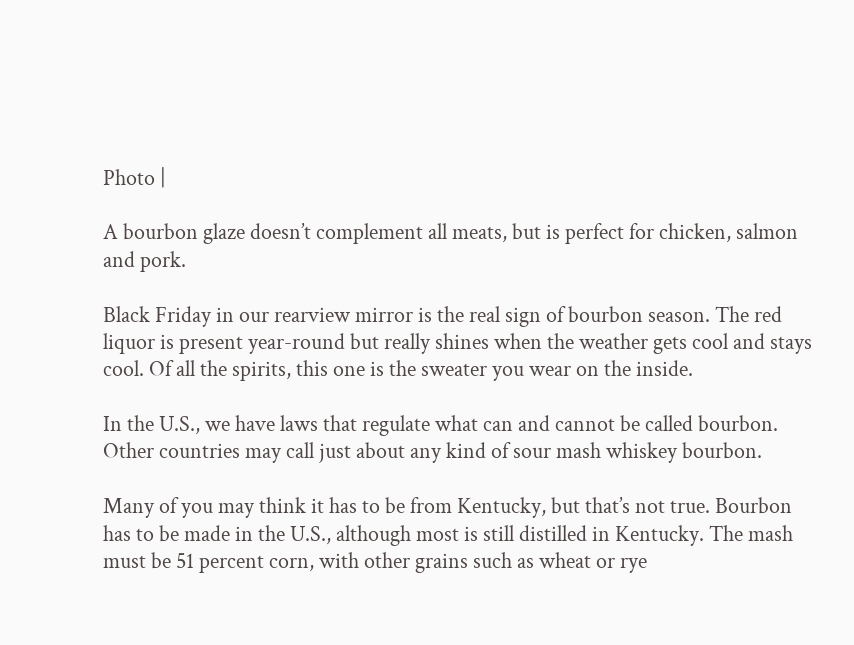Photo |

A bourbon glaze doesn’t complement all meats, but is perfect for chicken, salmon and pork.

Black Friday in our rearview mirror is the real sign of bourbon season. The red liquor is present year-round but really shines when the weather gets cool and stays cool. Of all the spirits, this one is the sweater you wear on the inside.

In the U.S., we have laws that regulate what can and cannot be called bourbon. Other countries may call just about any kind of sour mash whiskey bourbon.

Many of you may think it has to be from Kentucky, but that’s not true. Bourbon has to be made in the U.S., although most is still distilled in Kentucky. The mash must be 51 percent corn, with other grains such as wheat or rye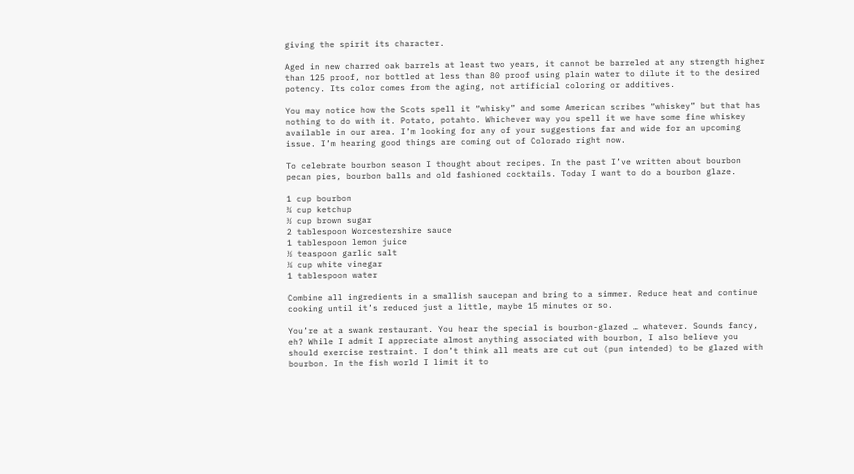giving the spirit its character.

Aged in new charred oak barrels at least two years, it cannot be barreled at any strength higher than 125 proof, nor bottled at less than 80 proof using plain water to dilute it to the desired potency. Its color comes from the aging, not artificial coloring or additives.

You may notice how the Scots spell it “whisky” and some American scribes “whiskey” but that has nothing to do with it. Potato, potahto. Whichever way you spell it we have some fine whiskey available in our area. I’m looking for any of your suggestions far and wide for an upcoming issue. I’m hearing good things are coming out of Colorado right now.

To celebrate bourbon season I thought about recipes. In the past I’ve written about bourbon pecan pies, bourbon balls and old fashioned cocktails. Today I want to do a bourbon glaze.

1 cup bourbon
¾ cup ketchup
½ cup brown sugar
2 tablespoon Worcestershire sauce
1 tablespoon lemon juice
½ teaspoon garlic salt
¼ cup white vinegar
1 tablespoon water

Combine all ingredients in a smallish saucepan and bring to a simmer. Reduce heat and continue cooking until it’s reduced just a little, maybe 15 minutes or so.

You’re at a swank restaurant. You hear the special is bourbon-glazed … whatever. Sounds fancy, eh? While I admit I appreciate almost anything associated with bourbon, I also believe you should exercise restraint. I don’t think all meats are cut out (pun intended) to be glazed with bourbon. In the fish world I limit it to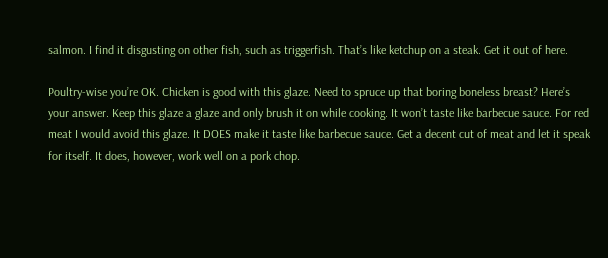salmon. I find it disgusting on other fish, such as triggerfish. That’s like ketchup on a steak. Get it out of here.

Poultry-wise you’re OK. Chicken is good with this glaze. Need to spruce up that boring boneless breast? Here’s your answer. Keep this glaze a glaze and only brush it on while cooking. It won’t taste like barbecue sauce. For red meat I would avoid this glaze. It DOES make it taste like barbecue sauce. Get a decent cut of meat and let it speak for itself. It does, however, work well on a pork chop.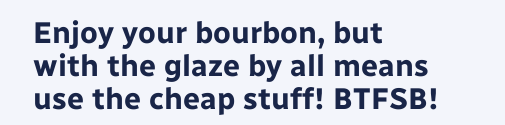Enjoy your bourbon, but with the glaze by all means use the cheap stuff! BTFSB!